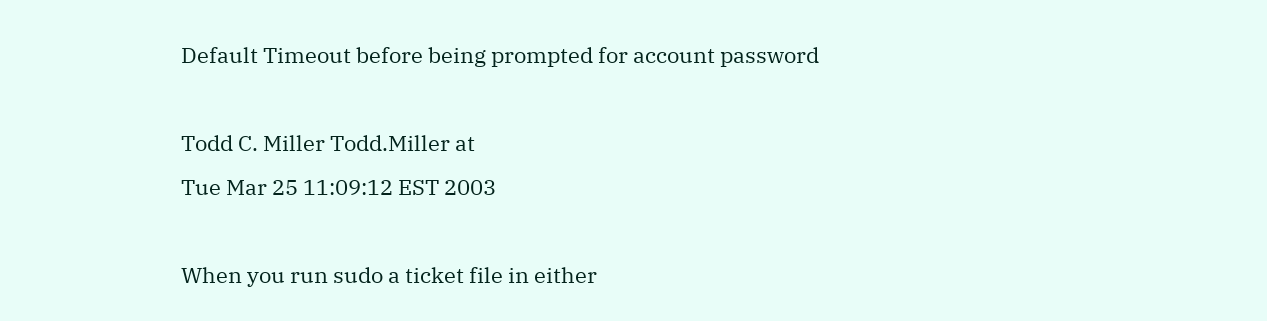Default Timeout before being prompted for account password

Todd C. Miller Todd.Miller at
Tue Mar 25 11:09:12 EST 2003

When you run sudo a ticket file in either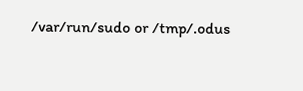/var/run/sudo or /tmp/.odus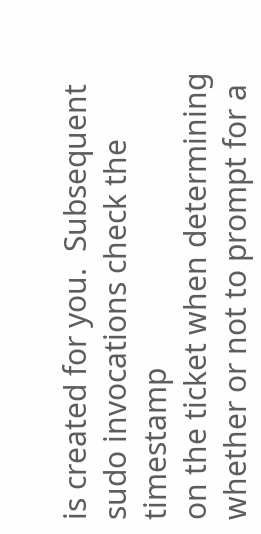is created for you.  Subsequent sudo invocations check the timestamp
on the ticket when determining whether or not to prompt for a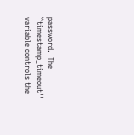password.  The ``timestamp_timeout'' variable controls the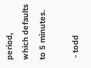period,
which defaults to 5 minutes.

 - todd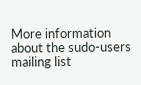More information about the sudo-users mailing list